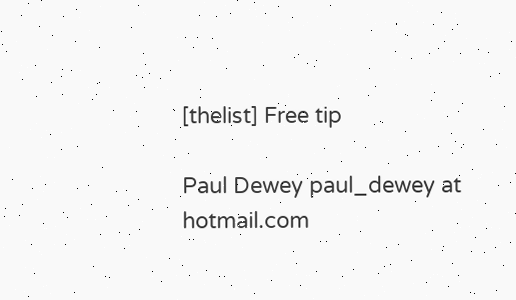[thelist] Free tip

Paul Dewey paul_dewey at hotmail.com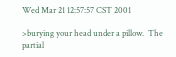Wed Mar 21 12:57:57 CST 2001

>burying your head under a pillow.  The partial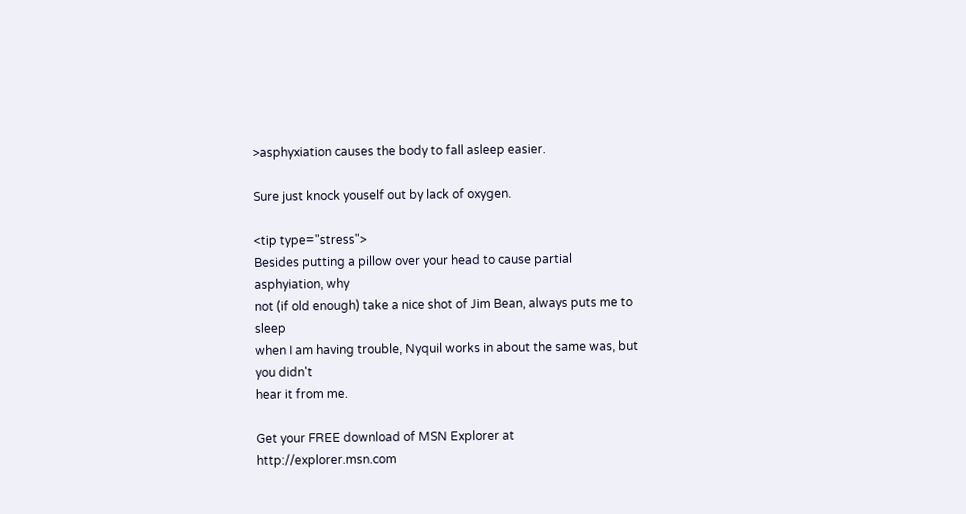>asphyxiation causes the body to fall asleep easier.

Sure just knock youself out by lack of oxygen.

<tip type="stress">
Besides putting a pillow over your head to cause partial asphyiation, why
not (if old enough) take a nice shot of Jim Bean, always puts me to sleep
when I am having trouble, Nyquil works in about the same was, but you didn't
hear it from me.

Get your FREE download of MSN Explorer at http://explorer.msn.com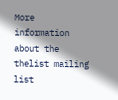More information about the thelist mailing list